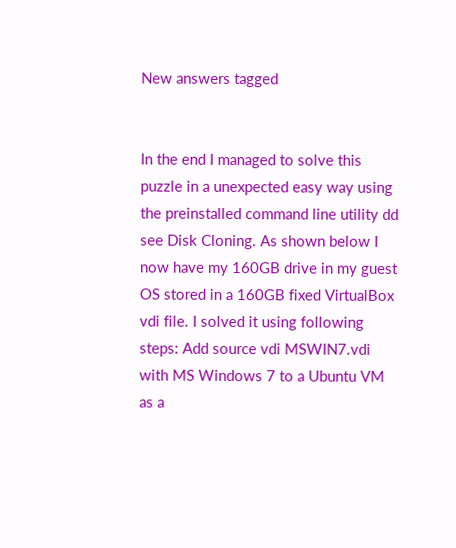New answers tagged


In the end I managed to solve this puzzle in a unexpected easy way using the preinstalled command line utility dd see Disk Cloning. As shown below I now have my 160GB drive in my guest OS stored in a 160GB fixed VirtualBox vdi file. I solved it using following steps: Add source vdi MSWIN7.vdi with MS Windows 7 to a Ubuntu VM as a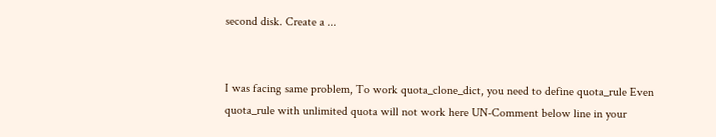second disk. Create a ...


I was facing same problem, To work quota_clone_dict, you need to define quota_rule Even quota_rule with unlimited quota will not work here UN-Comment below line in your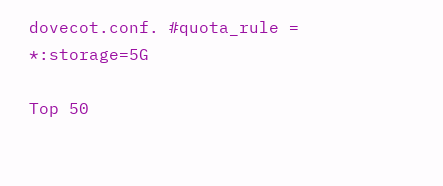dovecot.conf. #quota_rule = *:storage=5G

Top 50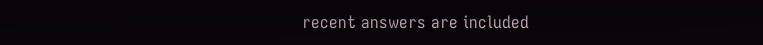recent answers are included